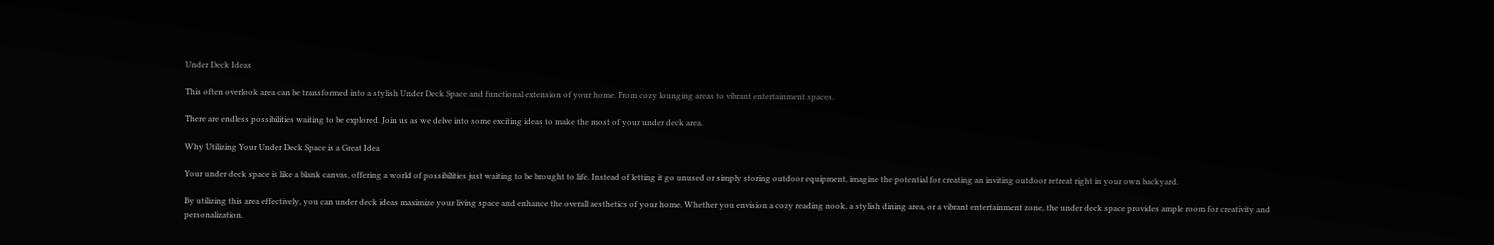Under Deck Ideas

This often overlook area can be transformed into a stylish Under Deck Space and functional extension of your home. From cozy lounging areas to vibrant entertainment spaces.

There are endless possibilities waiting to be explored. Join us as we delve into some exciting ideas to make the most of your under deck area.

Why Utilizing Your Under Deck Space is a Great Idea

Your under deck space is like a blank canvas, offering a world of possibilities just waiting to be brought to life. Instead of letting it go unused or simply storing outdoor equipment, imagine the potential for creating an inviting outdoor retreat right in your own backyard.

By utilizing this area effectively, you can under deck ideas maximize your living space and enhance the overall aesthetics of your home. Whether you envision a cozy reading nook, a stylish dining area, or a vibrant entertainment zone, the under deck space provides ample room for creativity and personalization.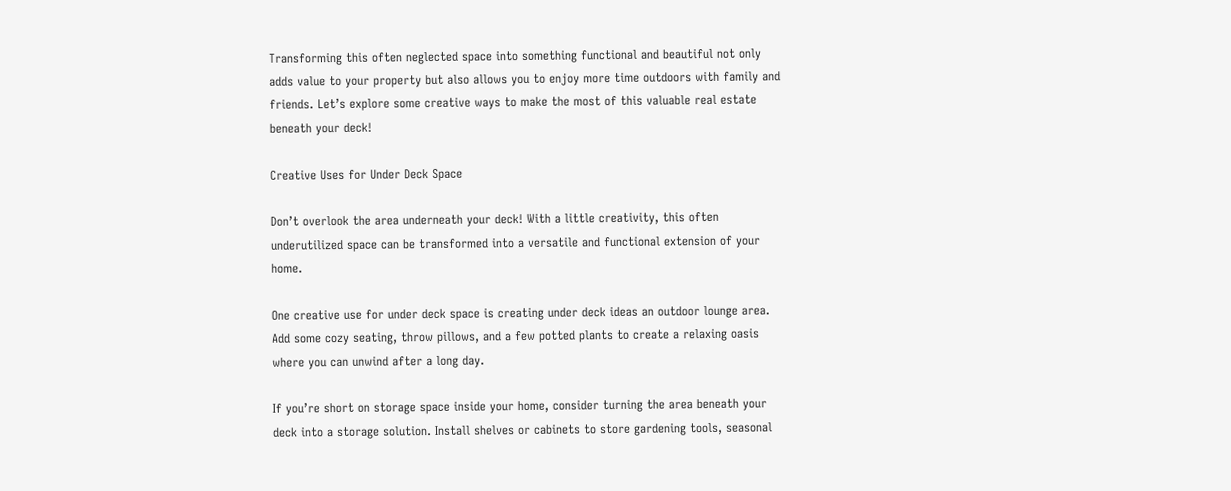Transforming this often neglected space into something functional and beautiful not only adds value to your property but also allows you to enjoy more time outdoors with family and friends. Let’s explore some creative ways to make the most of this valuable real estate beneath your deck!

Creative Uses for Under Deck Space

Don’t overlook the area underneath your deck! With a little creativity, this often underutilized space can be transformed into a versatile and functional extension of your home.

One creative use for under deck space is creating under deck ideas an outdoor lounge area. Add some cozy seating, throw pillows, and a few potted plants to create a relaxing oasis where you can unwind after a long day.

If you’re short on storage space inside your home, consider turning the area beneath your deck into a storage solution. Install shelves or cabinets to store gardening tools, seasonal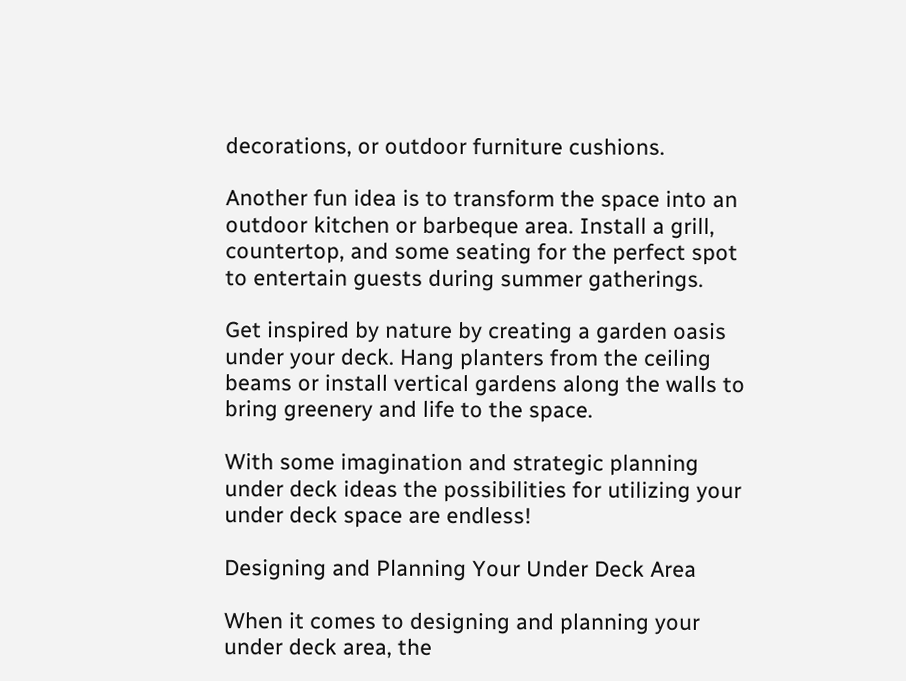decorations, or outdoor furniture cushions.

Another fun idea is to transform the space into an outdoor kitchen or barbeque area. Install a grill, countertop, and some seating for the perfect spot to entertain guests during summer gatherings.

Get inspired by nature by creating a garden oasis under your deck. Hang planters from the ceiling beams or install vertical gardens along the walls to bring greenery and life to the space.

With some imagination and strategic planning under deck ideas the possibilities for utilizing your under deck space are endless!

Designing and Planning Your Under Deck Area

When it comes to designing and planning your under deck area, the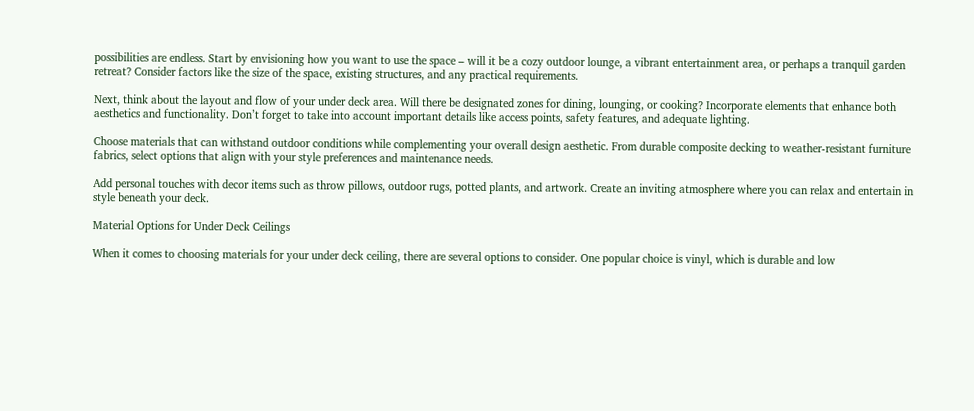possibilities are endless. Start by envisioning how you want to use the space – will it be a cozy outdoor lounge, a vibrant entertainment area, or perhaps a tranquil garden retreat? Consider factors like the size of the space, existing structures, and any practical requirements.

Next, think about the layout and flow of your under deck area. Will there be designated zones for dining, lounging, or cooking? Incorporate elements that enhance both aesthetics and functionality. Don’t forget to take into account important details like access points, safety features, and adequate lighting.

Choose materials that can withstand outdoor conditions while complementing your overall design aesthetic. From durable composite decking to weather-resistant furniture fabrics, select options that align with your style preferences and maintenance needs.

Add personal touches with decor items such as throw pillows, outdoor rugs, potted plants, and artwork. Create an inviting atmosphere where you can relax and entertain in style beneath your deck.

Material Options for Under Deck Ceilings

When it comes to choosing materials for your under deck ceiling, there are several options to consider. One popular choice is vinyl, which is durable and low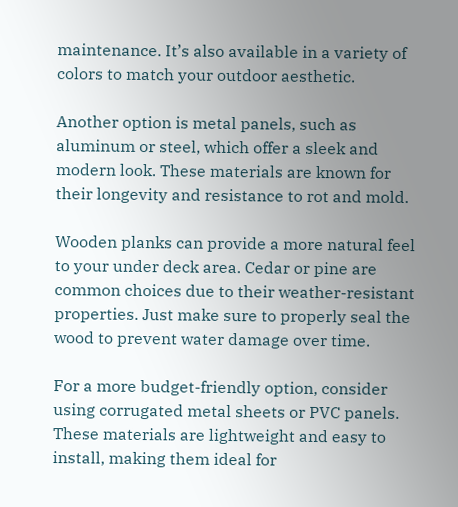maintenance. It’s also available in a variety of colors to match your outdoor aesthetic.

Another option is metal panels, such as aluminum or steel, which offer a sleek and modern look. These materials are known for their longevity and resistance to rot and mold.

Wooden planks can provide a more natural feel to your under deck area. Cedar or pine are common choices due to their weather-resistant properties. Just make sure to properly seal the wood to prevent water damage over time.

For a more budget-friendly option, consider using corrugated metal sheets or PVC panels. These materials are lightweight and easy to install, making them ideal for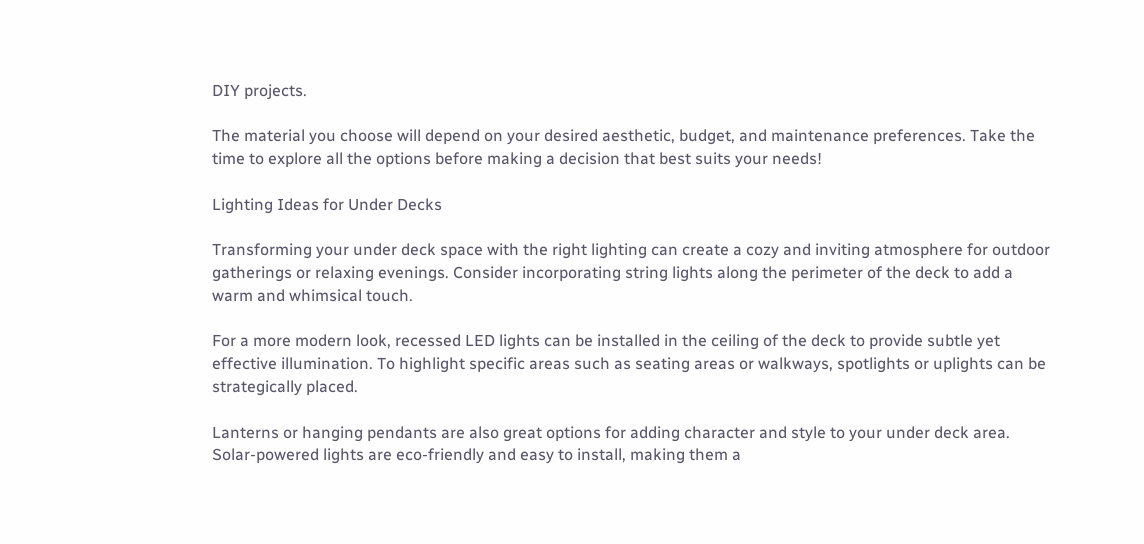DIY projects.

The material you choose will depend on your desired aesthetic, budget, and maintenance preferences. Take the time to explore all the options before making a decision that best suits your needs!

Lighting Ideas for Under Decks

Transforming your under deck space with the right lighting can create a cozy and inviting atmosphere for outdoor gatherings or relaxing evenings. Consider incorporating string lights along the perimeter of the deck to add a warm and whimsical touch.

For a more modern look, recessed LED lights can be installed in the ceiling of the deck to provide subtle yet effective illumination. To highlight specific areas such as seating areas or walkways, spotlights or uplights can be strategically placed.

Lanterns or hanging pendants are also great options for adding character and style to your under deck area. Solar-powered lights are eco-friendly and easy to install, making them a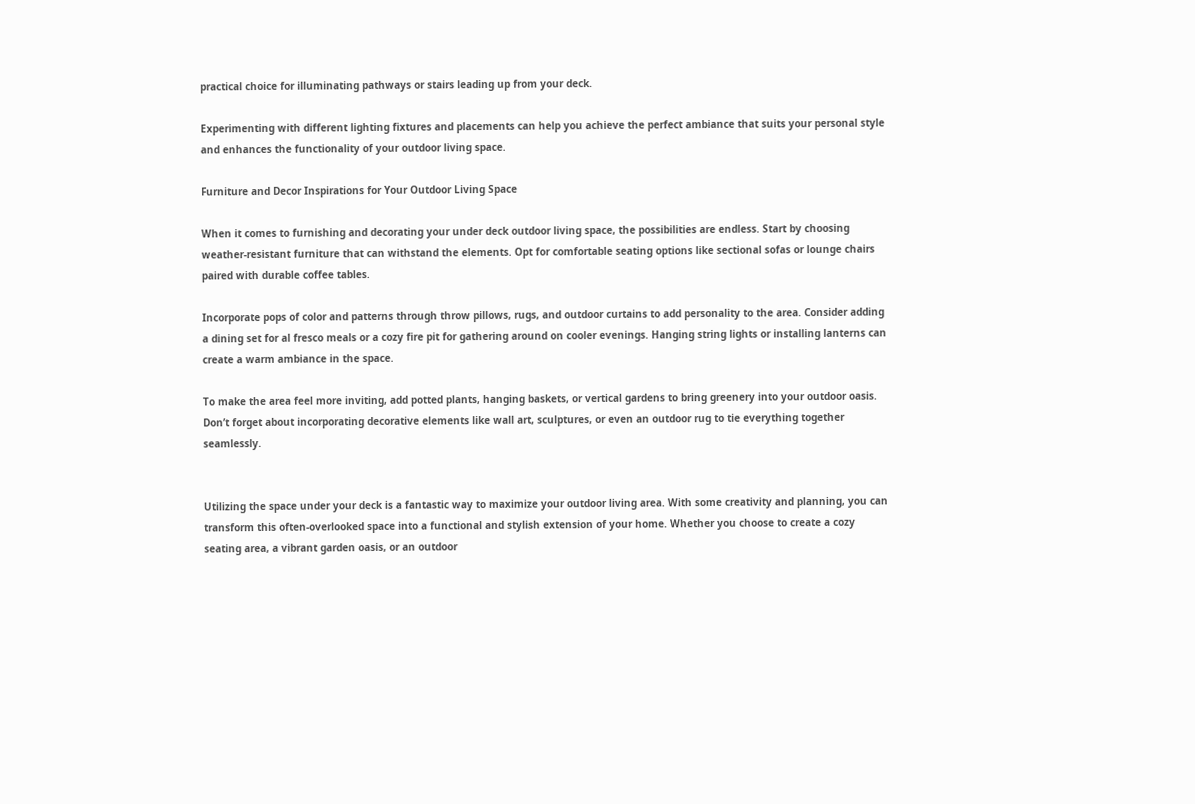practical choice for illuminating pathways or stairs leading up from your deck.

Experimenting with different lighting fixtures and placements can help you achieve the perfect ambiance that suits your personal style and enhances the functionality of your outdoor living space.

Furniture and Decor Inspirations for Your Outdoor Living Space

When it comes to furnishing and decorating your under deck outdoor living space, the possibilities are endless. Start by choosing weather-resistant furniture that can withstand the elements. Opt for comfortable seating options like sectional sofas or lounge chairs paired with durable coffee tables.

Incorporate pops of color and patterns through throw pillows, rugs, and outdoor curtains to add personality to the area. Consider adding a dining set for al fresco meals or a cozy fire pit for gathering around on cooler evenings. Hanging string lights or installing lanterns can create a warm ambiance in the space.

To make the area feel more inviting, add potted plants, hanging baskets, or vertical gardens to bring greenery into your outdoor oasis. Don’t forget about incorporating decorative elements like wall art, sculptures, or even an outdoor rug to tie everything together seamlessly.


Utilizing the space under your deck is a fantastic way to maximize your outdoor living area. With some creativity and planning, you can transform this often-overlooked space into a functional and stylish extension of your home. Whether you choose to create a cozy seating area, a vibrant garden oasis, or an outdoor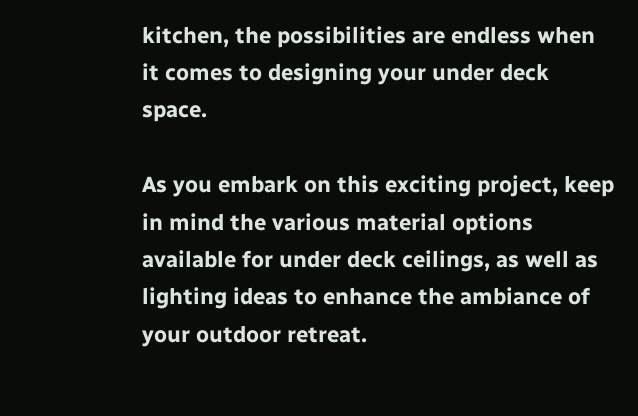kitchen, the possibilities are endless when it comes to designing your under deck space.

As you embark on this exciting project, keep in mind the various material options available for under deck ceilings, as well as lighting ideas to enhance the ambiance of your outdoor retreat.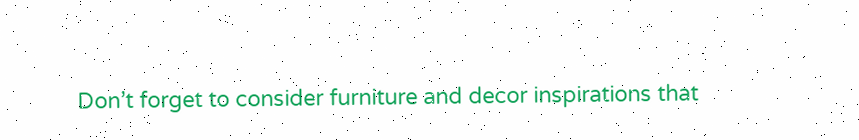Don’t forget to consider furniture and decor inspirations that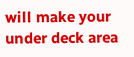will make your under deck area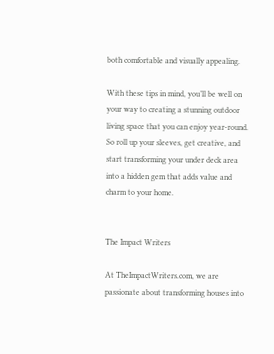both comfortable and visually appealing.

With these tips in mind, you’ll be well on your way to creating a stunning outdoor living space that you can enjoy year-round. So roll up your sleeves, get creative, and start transforming your under deck area into a hidden gem that adds value and charm to your home.


The Impact Writers

At TheImpactWriters.com, we are passionate about transforming houses into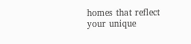homes that reflect your unique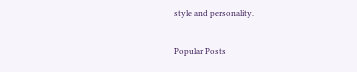style and personality.

Popular Posts